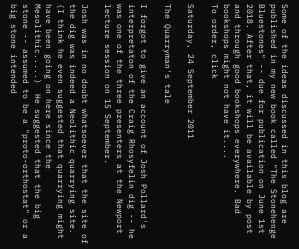Some of the ideas discussed in this blog are published in my new book called "The Stonehenge Bluestones" -- due for publication on June 1st 2018. After that, it will be available by post and through good bookshops everywhere. Bad bookshops might not have it....
To order, click

Saturday, 24 September 2011

The Quarryman's tale

I forgot to give an account of Josh Pollard's interpretaton of the Craig Rhosyfelin dig -- he was one of the three presenters at the Newport lecture session on 15 September.

Josh was in no doubt whatsoever that the site of the dig was indeed a Neolithic quarrying site.  (I think he even suggested that quarrying might have been going on here since the Mesolithic.....)  He suggested that the big stone -- assumed to be a "proto-orthostat" or a big stone intended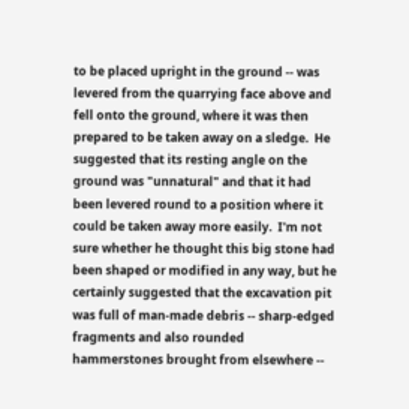to be placed upright in the ground -- was levered from the quarrying face above and fell onto the ground, where it was then prepared to be taken away on a sledge.  He suggested that its resting angle on the ground was "unnatural" and that it had been levered round to a position where it could be taken away more easily.  I'm not sure whether he thought this big stone had been shaped or modified in any way, but he certainly suggested that the excavation pit was full of man-made debris -- sharp-edged fragments and also rounded hammerstones brought from elsewhere --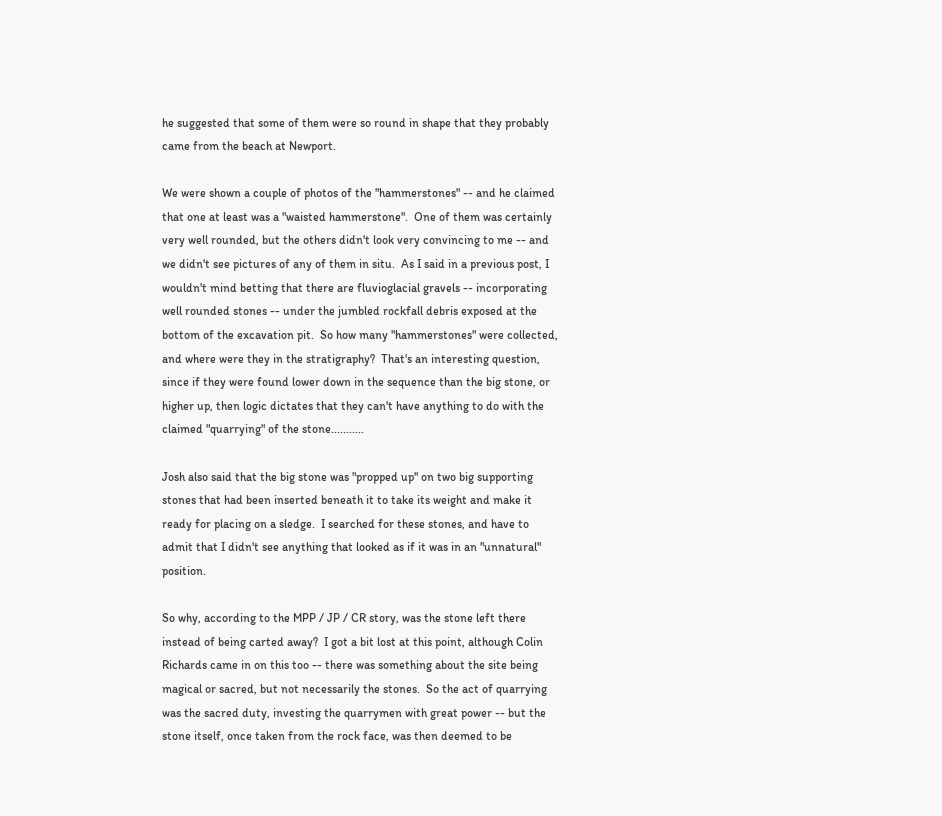he suggested that some of them were so round in shape that they probably came from the beach at Newport.

We were shown a couple of photos of the "hammerstones" -- and he claimed that one at least was a "waisted hammerstone".  One of them was certainly very well rounded, but the others didn't look very convincing to me -- and we didn't see pictures of any of them in situ.  As I said in a previous post, I wouldn't mind betting that there are fluvioglacial gravels -- incorporating well rounded stones -- under the jumbled rockfall debris exposed at the bottom of the excavation pit.  So how many "hammerstones" were collected, and where were they in the stratigraphy?  That's an interesting question, since if they were found lower down in the sequence than the big stone, or higher up, then logic dictates that they can't have anything to do with the claimed "quarrying" of the stone...........

Josh also said that the big stone was "propped up" on two big supporting stones that had been inserted beneath it to take its weight and make it ready for placing on a sledge.  I searched for these stones, and have to admit that I didn't see anything that looked as if it was in an "unnatural" position.

So why, according to the MPP / JP / CR story, was the stone left there instead of being carted away?  I got a bit lost at this point, although Colin Richards came in on this too -- there was something about the site being magical or sacred, but not necessarily the stones.  So the act of quarrying was the sacred duty, investing the quarrymen with great power -- but the stone itself, once taken from the rock face, was then deemed to be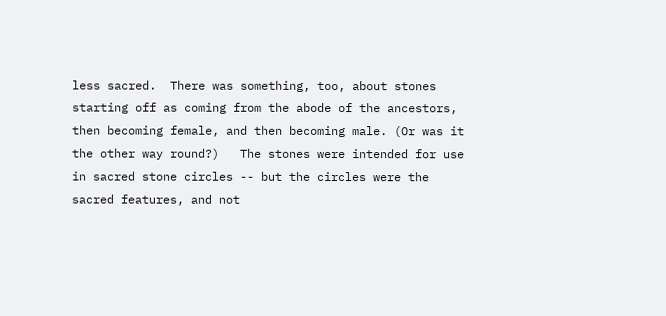less sacred.  There was something, too, about stones starting off as coming from the abode of the ancestors, then becoming female, and then becoming male. (Or was it the other way round?)   The stones were intended for use in sacred stone circles -- but the circles were the sacred features, and not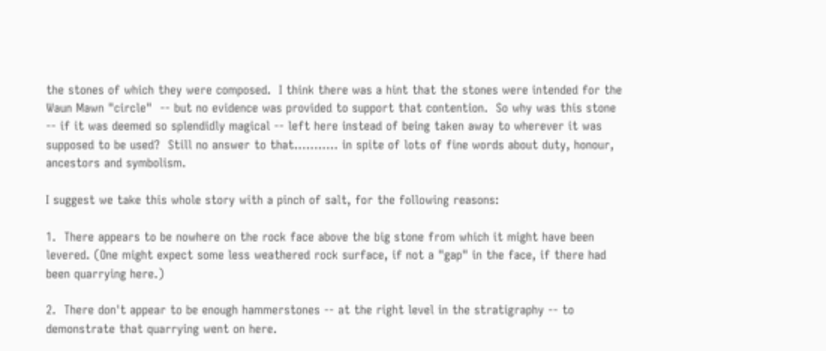the stones of which they were composed.  I think there was a hint that the stones were intended for the Waun Mawn "circle"  -- but no evidence was provided to support that contention.  So why was this stone -- if it was deemed so splendidly magical -- left here instead of being taken away to wherever it was supposed to be used?  Still no answer to that........... in spite of lots of fine words about duty, honour, ancestors and symbolism.

I suggest we take this whole story with a pinch of salt, for the following reasons:

1.  There appears to be nowhere on the rock face above the big stone from which it might have been levered. (One might expect some less weathered rock surface, if not a "gap" in the face, if there had been quarrying here.)

2.  There don't appear to be enough hammerstones -- at the right level in the stratigraphy -- to demonstrate that quarrying went on here.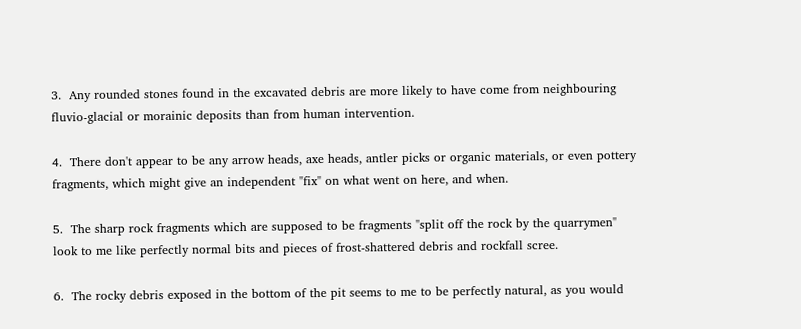3.  Any rounded stones found in the excavated debris are more likely to have come from neighbouring fluvio-glacial or morainic deposits than from human intervention.

4.  There don't appear to be any arrow heads, axe heads, antler picks or organic materials, or even pottery fragments, which might give an independent "fix" on what went on here, and when.

5.  The sharp rock fragments which are supposed to be fragments "split off the rock by the quarrymen" look to me like perfectly normal bits and pieces of frost-shattered debris and rockfall scree.

6.  The rocky debris exposed in the bottom of the pit seems to me to be perfectly natural, as you would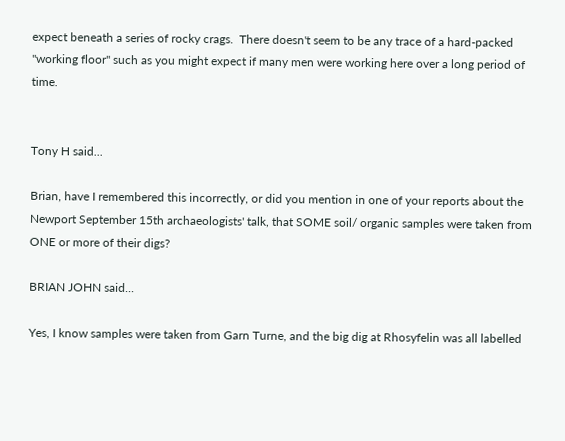expect beneath a series of rocky crags.  There doesn't seem to be any trace of a hard-packed "working floor" such as you might expect if many men were working here over a long period of time.


Tony H said...

Brian, have I remembered this incorrectly, or did you mention in one of your reports about the Newport September 15th archaeologists' talk, that SOME soil/ organic samples were taken from ONE or more of their digs?

BRIAN JOHN said...

Yes, I know samples were taken from Garn Turne, and the big dig at Rhosyfelin was all labelled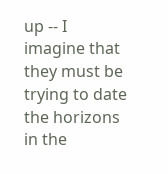up -- I imagine that they must be trying to date the horizons in the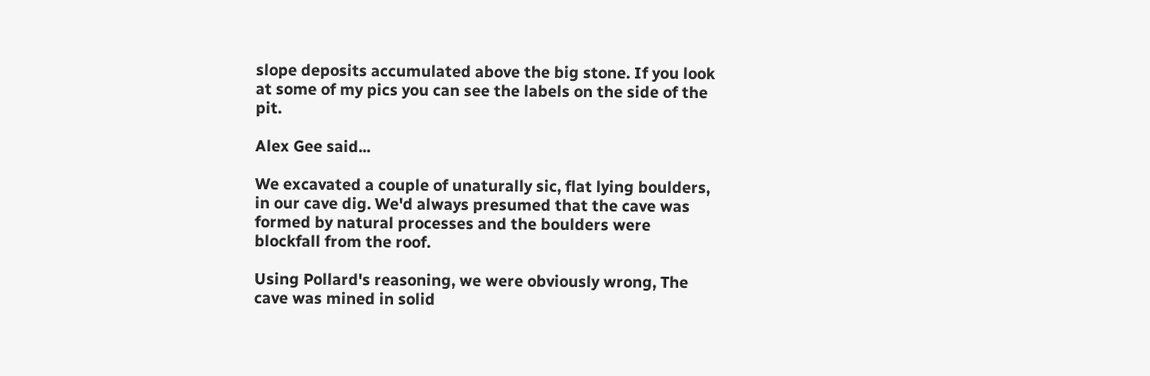slope deposits accumulated above the big stone. If you look at some of my pics you can see the labels on the side of the pit.

Alex Gee said...

We excavated a couple of unaturally sic, flat lying boulders, in our cave dig. We'd always presumed that the cave was formed by natural processes and the boulders were blockfall from the roof.

Using Pollard's reasoning, we were obviously wrong, The cave was mined in solid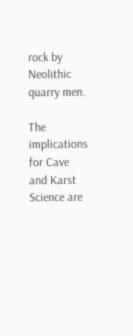rock by Neolithic quarry men.

The implications for Cave and Karst Science are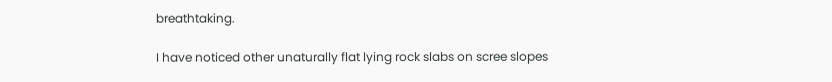breathtaking.

I have noticed other unaturally flat lying rock slabs on scree slopes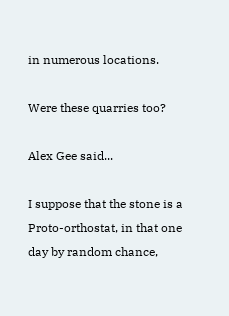in numerous locations.

Were these quarries too?

Alex Gee said...

I suppose that the stone is a Proto-orthostat, in that one day by random chance,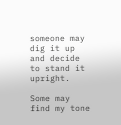someone may dig it up and decide to stand it upright.

Some may find my tone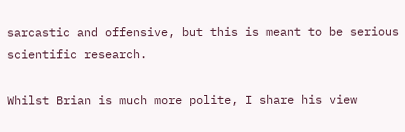sarcastic and offensive, but this is meant to be serious scientific research.

Whilst Brian is much more polite, I share his view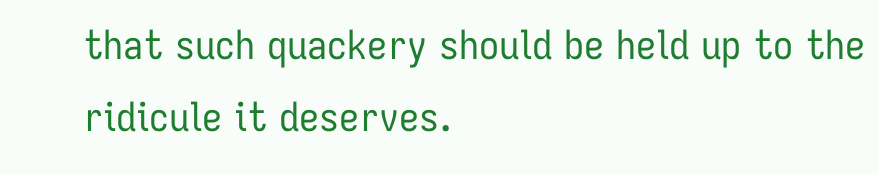that such quackery should be held up to the ridicule it deserves.